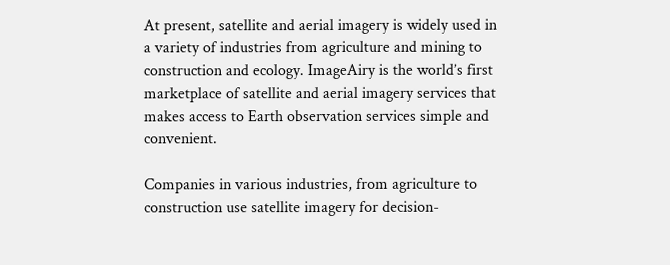At present, satellite and aerial imagery is widely used in a variety of industries from agriculture and mining to construction and ecology. ImageAiry is the world’s first marketplace of satellite and aerial imagery services that makes access to Earth observation services simple and convenient.

Companies in various industries, from agriculture to construction use satellite imagery for decision-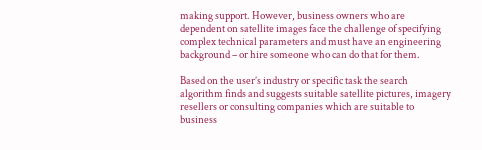making support. However, business owners who are dependent on satellite images face the challenge of specifying complex technical parameters and must have an engineering background – or hire someone who can do that for them.

Based on the user’s industry or specific task the search algorithm finds and suggests suitable satellite pictures, imagery resellers or consulting companies which are suitable to business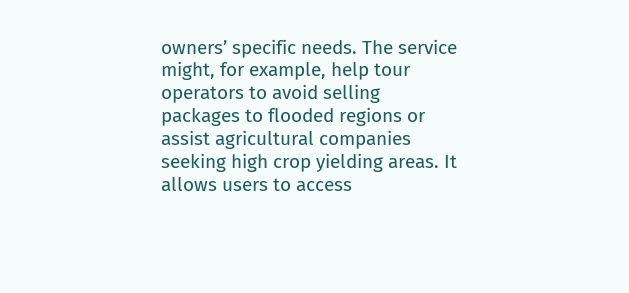owners’ specific needs. The service might, for example, help tour operators to avoid selling packages to flooded regions or assist agricultural companies seeking high crop yielding areas. It allows users to access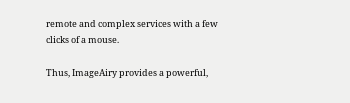remote and complex services with a few clicks of a mouse.

Thus, ImageAiry provides a powerful,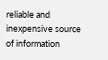reliable and inexpensive source of information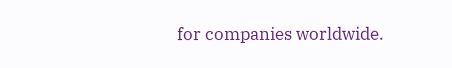for companies worldwide.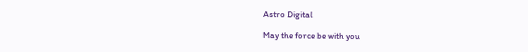Astro Digital

May the force be with you